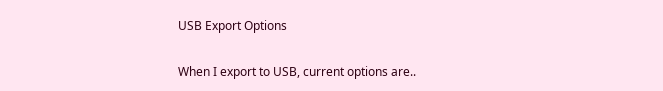USB Export Options

When I export to USB, current options are..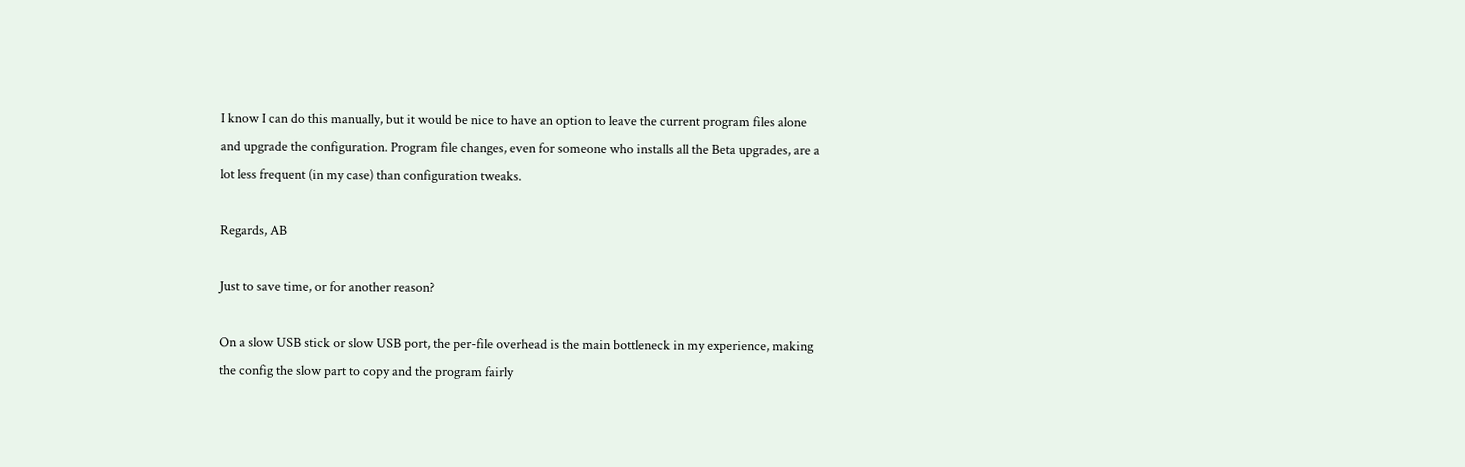I know I can do this manually, but it would be nice to have an option to leave the current program files alone and upgrade the configuration. Program file changes, even for someone who installs all the Beta upgrades, are a lot less frequent (in my case) than configuration tweaks.

Regards, AB

Just to save time, or for another reason?

On a slow USB stick or slow USB port, the per-file overhead is the main bottleneck in my experience, making the config the slow part to copy and the program fairly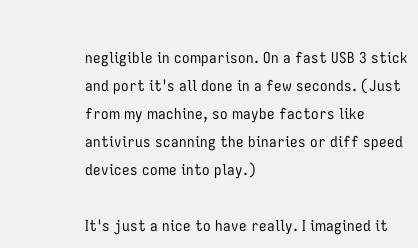negligible in comparison. On a fast USB 3 stick and port it's all done in a few seconds. (Just from my machine, so maybe factors like antivirus scanning the binaries or diff speed devices come into play.)

It's just a nice to have really. I imagined it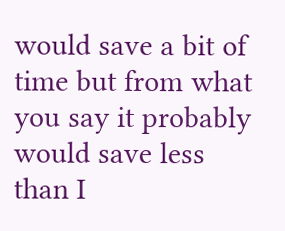would save a bit of time but from what you say it probably would save less than I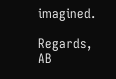imagined.

Regards, AB